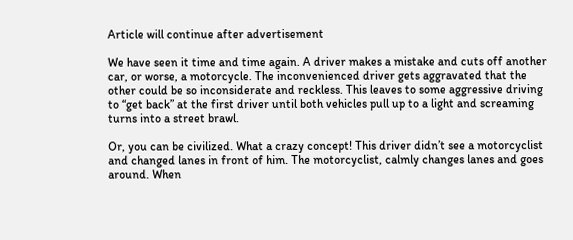Article will continue after advertisement

We have seen it time and time again. A driver makes a mistake and cuts off another car, or worse, a motorcycle. The inconvenienced driver gets aggravated that the other could be so inconsiderate and reckless. This leaves to some aggressive driving to “get back” at the first driver until both vehicles pull up to a light and screaming turns into a street brawl.

Or, you can be civilized. What a crazy concept! This driver didn’t see a motorcyclist and changed lanes in front of him. The motorcyclist, calmly changes lanes and goes around. When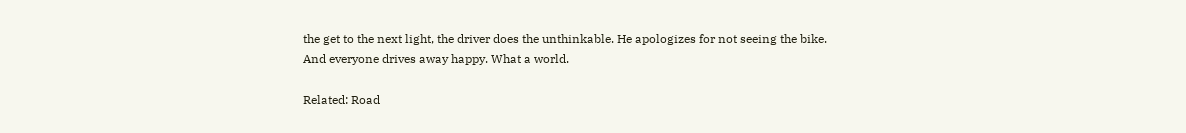the get to the next light, the driver does the unthinkable. He apologizes for not seeing the bike. And everyone drives away happy. What a world.

Related: Road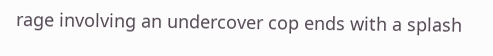rage involving an undercover cop ends with a splash